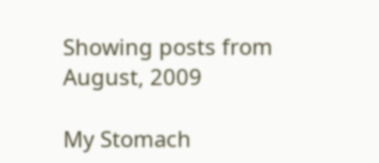Showing posts from August, 2009

My Stomach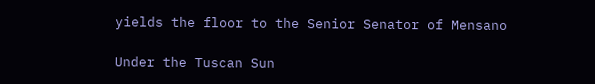yields the floor to the Senior Senator of Mensano

Under the Tuscan Sun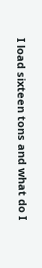I load sixteen tons and what do I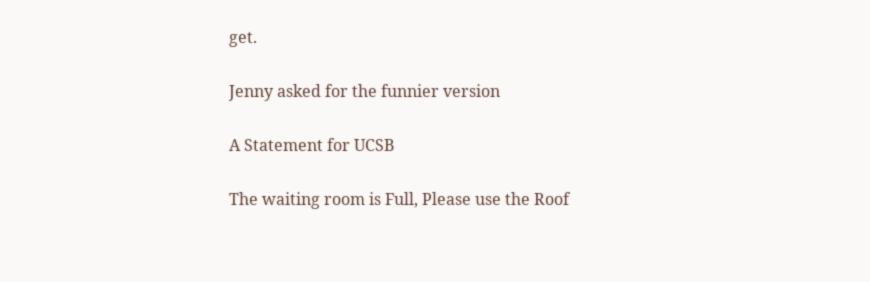get.

Jenny asked for the funnier version

A Statement for UCSB

The waiting room is Full, Please use the Roof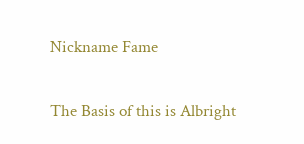Nickname Fame

The Basis of this is Albright